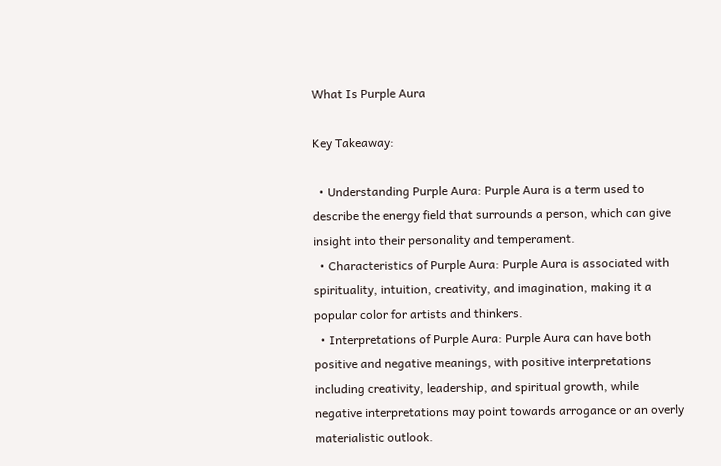What Is Purple Aura

Key Takeaway:

  • Understanding Purple Aura: Purple Aura is a term used to describe the energy field that surrounds a person, which can give insight into their personality and temperament.
  • Characteristics of Purple Aura: Purple Aura is associated with spirituality, intuition, creativity, and imagination, making it a popular color for artists and thinkers.
  • Interpretations of Purple Aura: Purple Aura can have both positive and negative meanings, with positive interpretations including creativity, leadership, and spiritual growth, while negative interpretations may point towards arrogance or an overly materialistic outlook.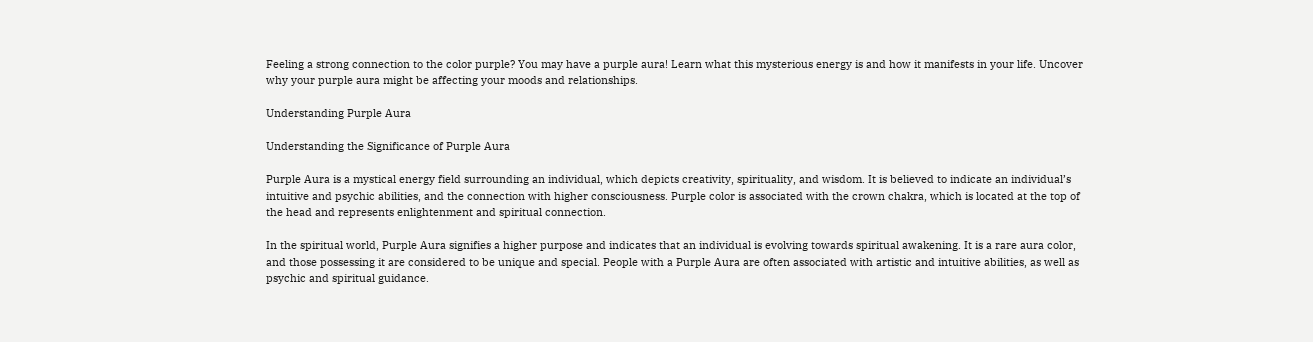Feeling a strong connection to the color purple? You may have a purple aura! Learn what this mysterious energy is and how it manifests in your life. Uncover why your purple aura might be affecting your moods and relationships.

Understanding Purple Aura

Understanding the Significance of Purple Aura

Purple Aura is a mystical energy field surrounding an individual, which depicts creativity, spirituality, and wisdom. It is believed to indicate an individual’s intuitive and psychic abilities, and the connection with higher consciousness. Purple color is associated with the crown chakra, which is located at the top of the head and represents enlightenment and spiritual connection.

In the spiritual world, Purple Aura signifies a higher purpose and indicates that an individual is evolving towards spiritual awakening. It is a rare aura color, and those possessing it are considered to be unique and special. People with a Purple Aura are often associated with artistic and intuitive abilities, as well as psychic and spiritual guidance.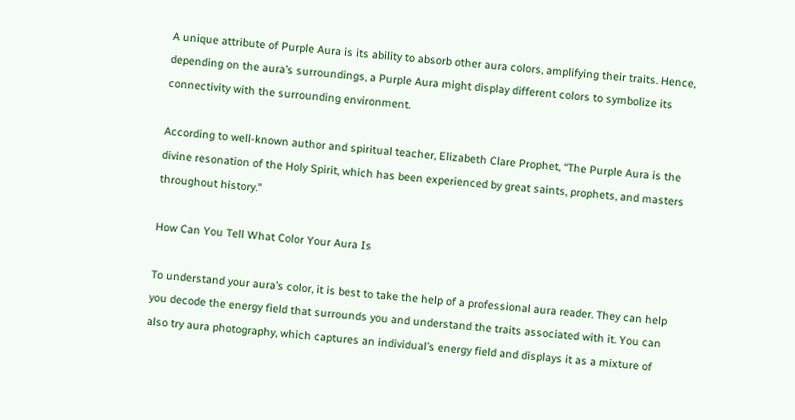A unique attribute of Purple Aura is its ability to absorb other aura colors, amplifying their traits. Hence, depending on the aura’s surroundings, a Purple Aura might display different colors to symbolize its connectivity with the surrounding environment.

According to well-known author and spiritual teacher, Elizabeth Clare Prophet, “The Purple Aura is the divine resonation of the Holy Spirit, which has been experienced by great saints, prophets, and masters throughout history.”

How Can You Tell What Color Your Aura Is

To understand your aura’s color, it is best to take the help of a professional aura reader. They can help you decode the energy field that surrounds you and understand the traits associated with it. You can also try aura photography, which captures an individual’s energy field and displays it as a mixture of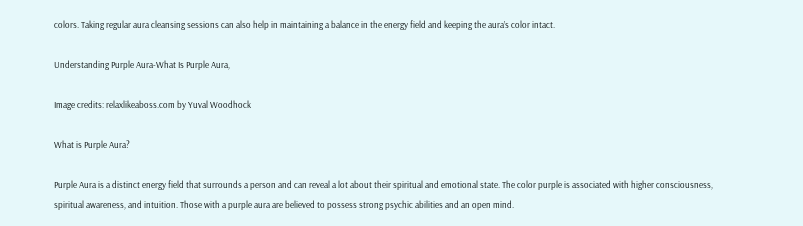colors. Taking regular aura cleansing sessions can also help in maintaining a balance in the energy field and keeping the aura’s color intact.

Understanding Purple Aura-What Is Purple Aura,

Image credits: relaxlikeaboss.com by Yuval Woodhock

What is Purple Aura?

Purple Aura is a distinct energy field that surrounds a person and can reveal a lot about their spiritual and emotional state. The color purple is associated with higher consciousness, spiritual awareness, and intuition. Those with a purple aura are believed to possess strong psychic abilities and an open mind.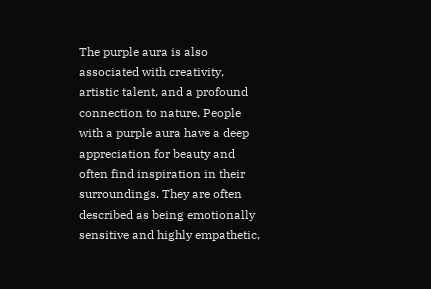The purple aura is also associated with creativity, artistic talent, and a profound connection to nature. People with a purple aura have a deep appreciation for beauty and often find inspiration in their surroundings. They are often described as being emotionally sensitive and highly empathetic,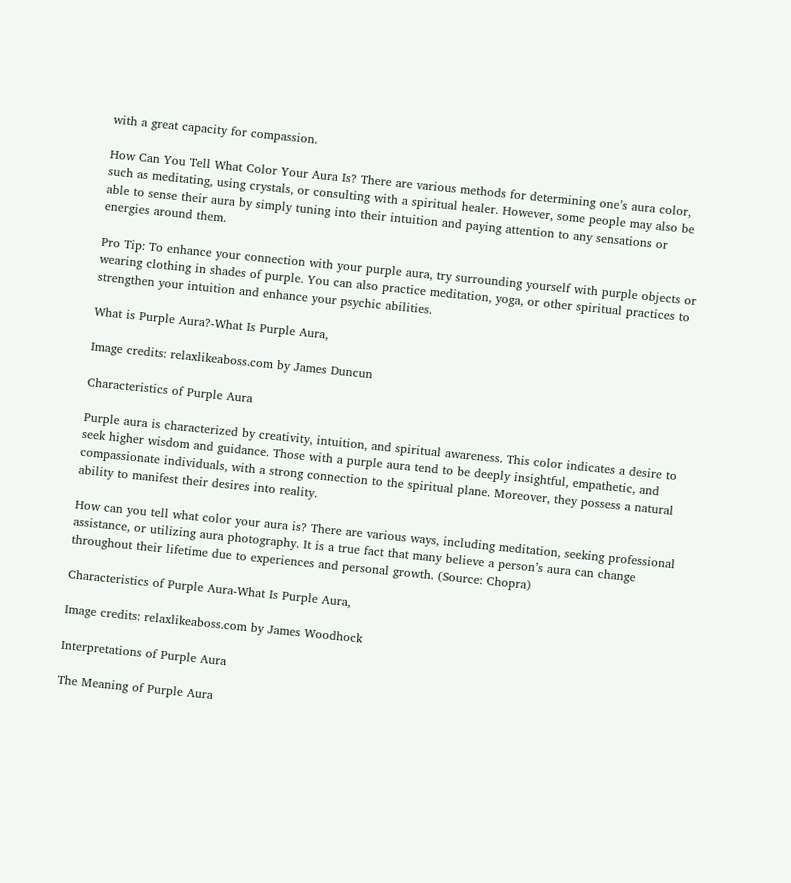with a great capacity for compassion.

How Can You Tell What Color Your Aura Is? There are various methods for determining one’s aura color, such as meditating, using crystals, or consulting with a spiritual healer. However, some people may also be able to sense their aura by simply tuning into their intuition and paying attention to any sensations or energies around them.

Pro Tip: To enhance your connection with your purple aura, try surrounding yourself with purple objects or wearing clothing in shades of purple. You can also practice meditation, yoga, or other spiritual practices to strengthen your intuition and enhance your psychic abilities.

What is Purple Aura?-What Is Purple Aura,

Image credits: relaxlikeaboss.com by James Duncun

Characteristics of Purple Aura

Purple aura is characterized by creativity, intuition, and spiritual awareness. This color indicates a desire to seek higher wisdom and guidance. Those with a purple aura tend to be deeply insightful, empathetic, and compassionate individuals, with a strong connection to the spiritual plane. Moreover, they possess a natural ability to manifest their desires into reality.

How can you tell what color your aura is? There are various ways, including meditation, seeking professional assistance, or utilizing aura photography. It is a true fact that many believe a person’s aura can change throughout their lifetime due to experiences and personal growth. (Source: Chopra)

Characteristics of Purple Aura-What Is Purple Aura,

Image credits: relaxlikeaboss.com by James Woodhock

Interpretations of Purple Aura

The Meaning of Purple Aura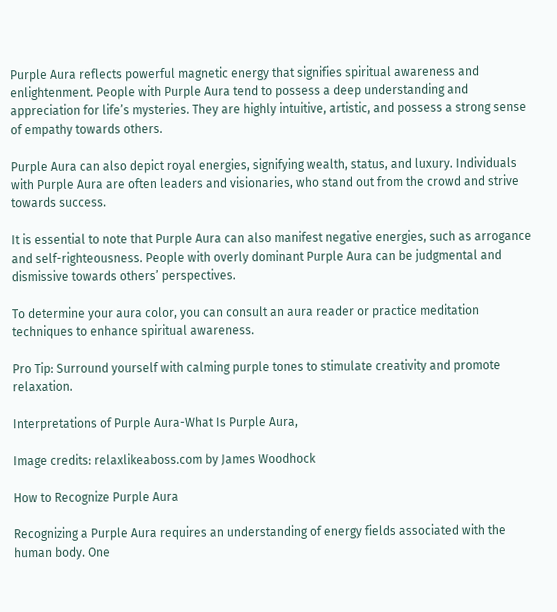Purple Aura reflects powerful magnetic energy that signifies spiritual awareness and enlightenment. People with Purple Aura tend to possess a deep understanding and appreciation for life’s mysteries. They are highly intuitive, artistic, and possess a strong sense of empathy towards others.

Purple Aura can also depict royal energies, signifying wealth, status, and luxury. Individuals with Purple Aura are often leaders and visionaries, who stand out from the crowd and strive towards success.

It is essential to note that Purple Aura can also manifest negative energies, such as arrogance and self-righteousness. People with overly dominant Purple Aura can be judgmental and dismissive towards others’ perspectives.

To determine your aura color, you can consult an aura reader or practice meditation techniques to enhance spiritual awareness.

Pro Tip: Surround yourself with calming purple tones to stimulate creativity and promote relaxation.

Interpretations of Purple Aura-What Is Purple Aura,

Image credits: relaxlikeaboss.com by James Woodhock

How to Recognize Purple Aura

Recognizing a Purple Aura requires an understanding of energy fields associated with the human body. One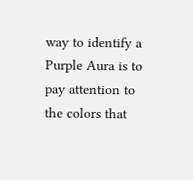way to identify a Purple Aura is to pay attention to the colors that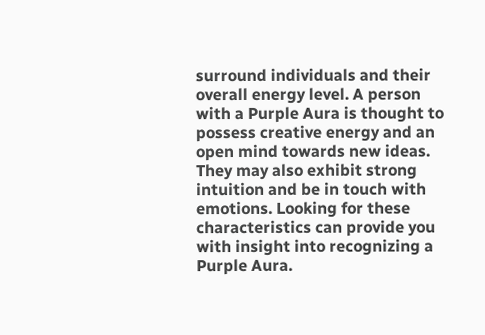surround individuals and their overall energy level. A person with a Purple Aura is thought to possess creative energy and an open mind towards new ideas. They may also exhibit strong intuition and be in touch with emotions. Looking for these characteristics can provide you with insight into recognizing a Purple Aura.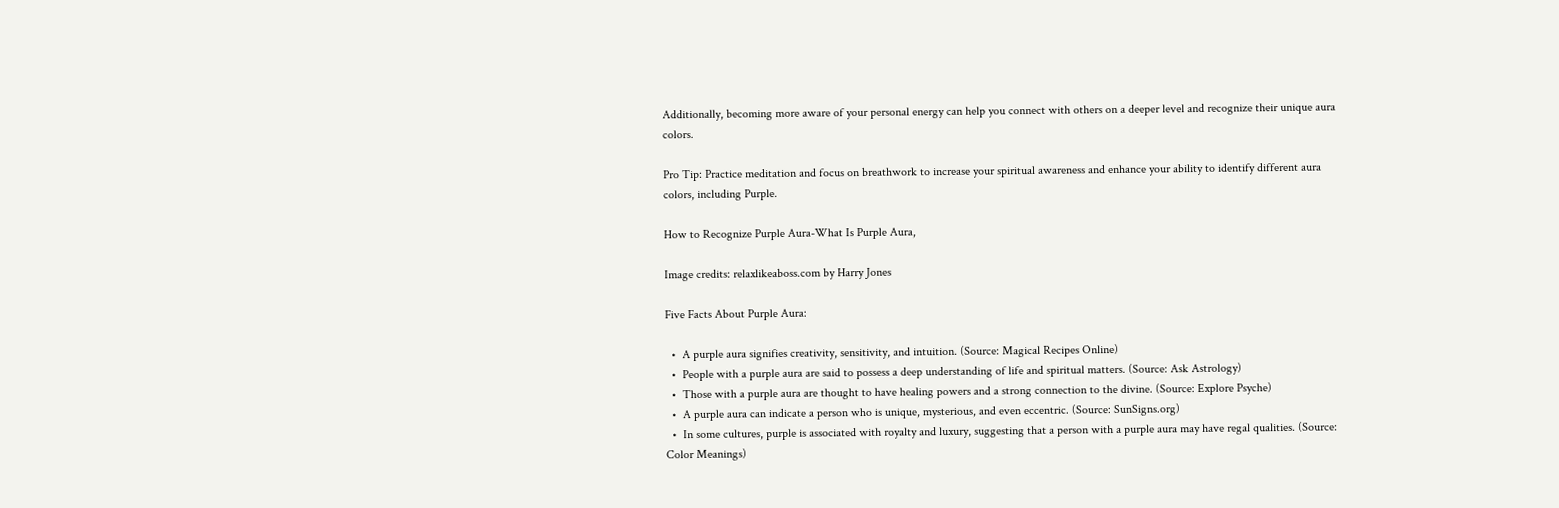Additionally, becoming more aware of your personal energy can help you connect with others on a deeper level and recognize their unique aura colors.

Pro Tip: Practice meditation and focus on breathwork to increase your spiritual awareness and enhance your ability to identify different aura colors, including Purple.

How to Recognize Purple Aura-What Is Purple Aura,

Image credits: relaxlikeaboss.com by Harry Jones

Five Facts About Purple Aura:

  •  A purple aura signifies creativity, sensitivity, and intuition. (Source: Magical Recipes Online)
  •  People with a purple aura are said to possess a deep understanding of life and spiritual matters. (Source: Ask Astrology)
  •  Those with a purple aura are thought to have healing powers and a strong connection to the divine. (Source: Explore Psyche)
  •  A purple aura can indicate a person who is unique, mysterious, and even eccentric. (Source: SunSigns.org)
  •  In some cultures, purple is associated with royalty and luxury, suggesting that a person with a purple aura may have regal qualities. (Source: Color Meanings)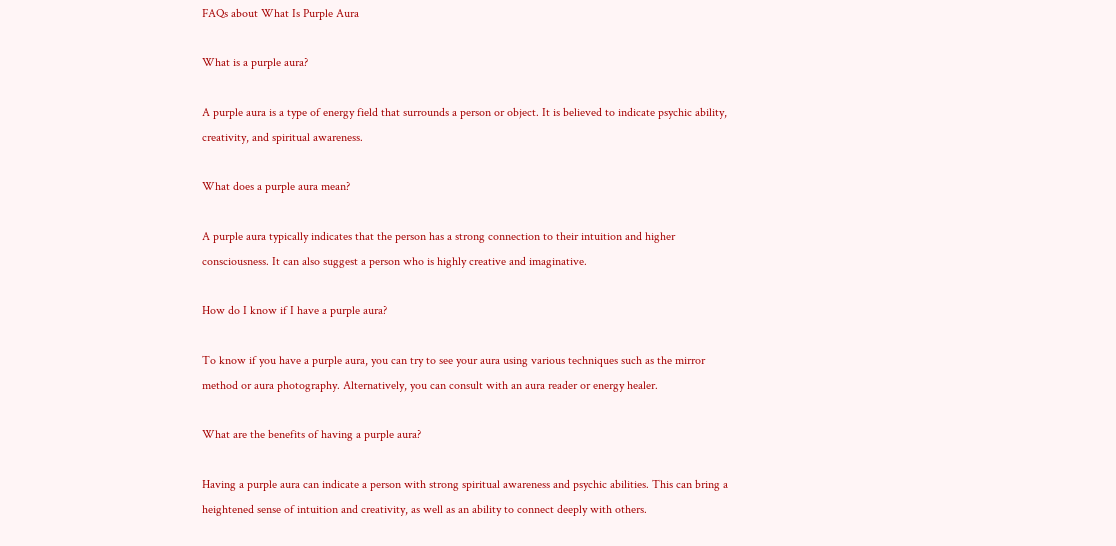FAQs about What Is Purple Aura

What is a purple aura?

A purple aura is a type of energy field that surrounds a person or object. It is believed to indicate psychic ability, creativity, and spiritual awareness.

What does a purple aura mean?

A purple aura typically indicates that the person has a strong connection to their intuition and higher consciousness. It can also suggest a person who is highly creative and imaginative.

How do I know if I have a purple aura?

To know if you have a purple aura, you can try to see your aura using various techniques such as the mirror method or aura photography. Alternatively, you can consult with an aura reader or energy healer.

What are the benefits of having a purple aura?

Having a purple aura can indicate a person with strong spiritual awareness and psychic abilities. This can bring a heightened sense of intuition and creativity, as well as an ability to connect deeply with others.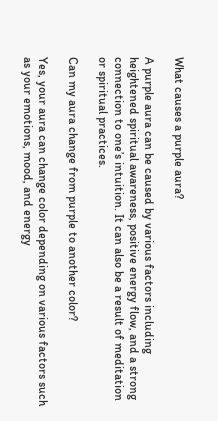What causes a purple aura?

A purple aura can be caused by various factors including heightened spiritual awareness, positive energy flow, and a strong connection to one’s intuition. It can also be a result of meditation or spiritual practices.

Can my aura change from purple to another color?

Yes, your aura can change color depending on various factors such as your emotions, mood, and energy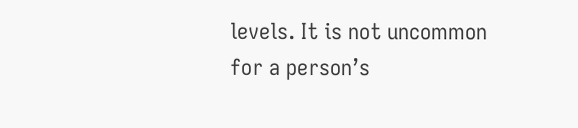levels. It is not uncommon for a person’s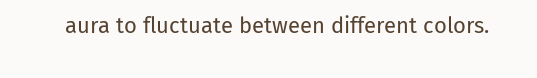aura to fluctuate between different colors.